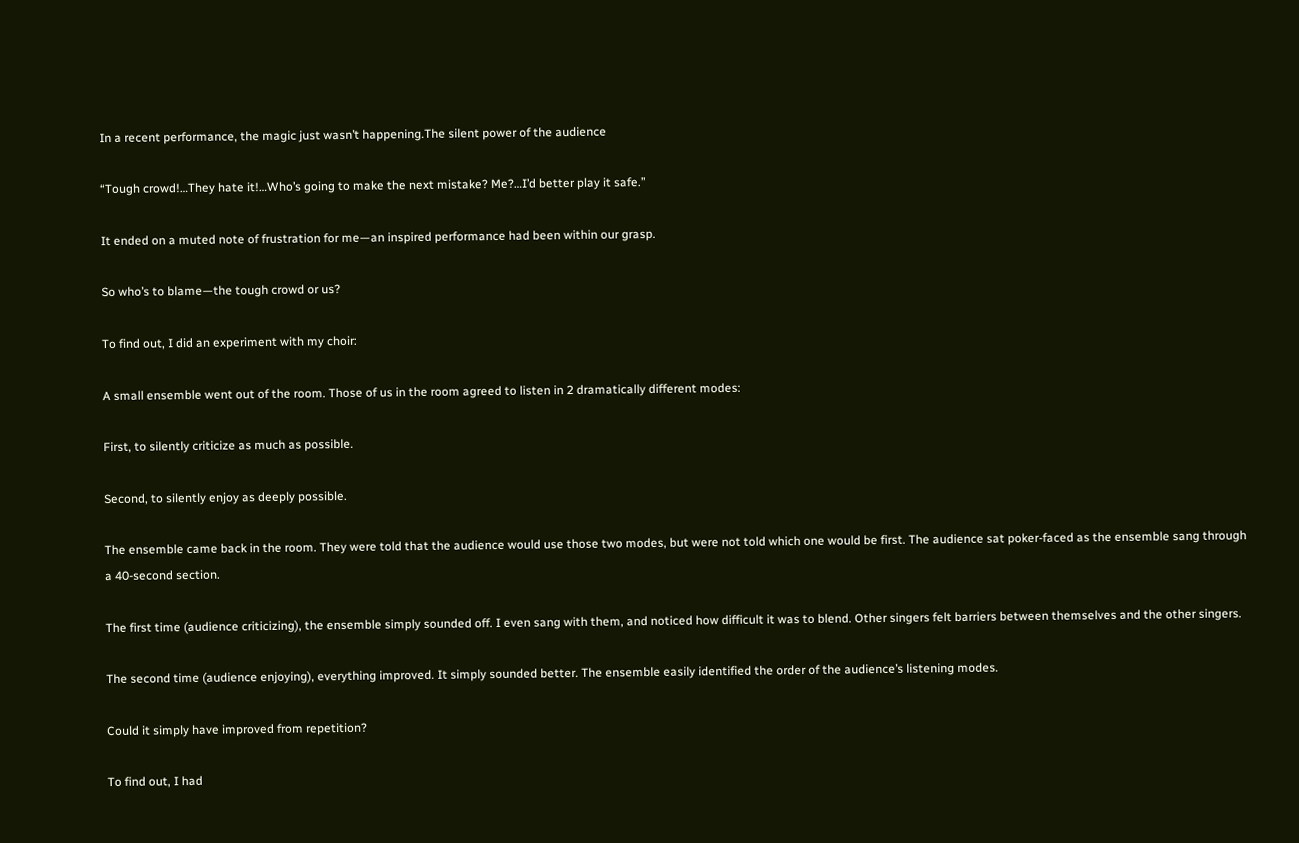In a recent performance, the magic just wasn’t happening.The silent power of the audience

“Tough crowd!…They hate it!…Who’s going to make the next mistake? Me?…I’d better play it safe.”

It ended on a muted note of frustration for me—an inspired performance had been within our grasp.

So who’s to blame—the tough crowd or us?

To find out, I did an experiment with my choir:

A small ensemble went out of the room. Those of us in the room agreed to listen in 2 dramatically different modes:

First, to silently criticize as much as possible.

Second, to silently enjoy as deeply possible.

The ensemble came back in the room. They were told that the audience would use those two modes, but were not told which one would be first. The audience sat poker-faced as the ensemble sang through  a 40-second section.

The first time (audience criticizing), the ensemble simply sounded off. I even sang with them, and noticed how difficult it was to blend. Other singers felt barriers between themselves and the other singers.

The second time (audience enjoying), everything improved. It simply sounded better. The ensemble easily identified the order of the audience’s listening modes.

Could it simply have improved from repetition?

To find out, I had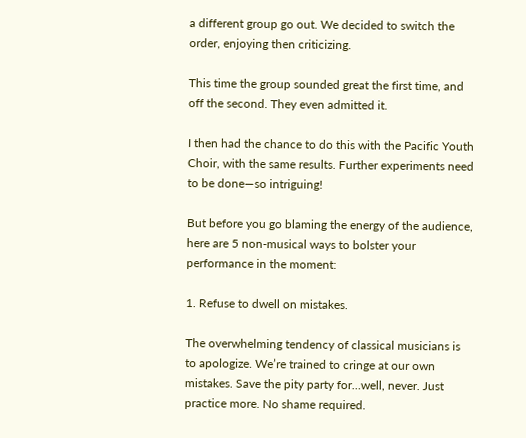a different group go out. We decided to switch the order, enjoying then criticizing.

This time the group sounded great the first time, and off the second. They even admitted it.

I then had the chance to do this with the Pacific Youth Choir, with the same results. Further experiments need to be done—so intriguing!

But before you go blaming the energy of the audience, here are 5 non-musical ways to bolster your performance in the moment:

1. Refuse to dwell on mistakes.

The overwhelming tendency of classical musicians is to apologize. We’re trained to cringe at our own mistakes. Save the pity party for…well, never. Just practice more. No shame required.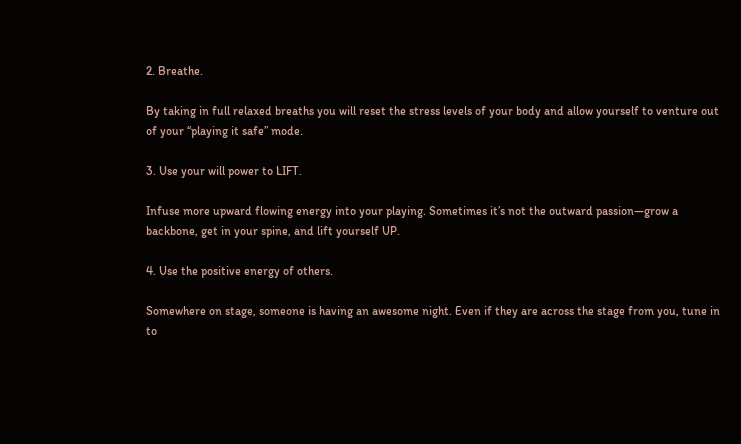2. Breathe.

By taking in full relaxed breaths you will reset the stress levels of your body and allow yourself to venture out of your “playing it safe” mode.

3. Use your will power to LIFT.

Infuse more upward flowing energy into your playing. Sometimes it’s not the outward passion—grow a backbone, get in your spine, and lift yourself UP.

4. Use the positive energy of others.

Somewhere on stage, someone is having an awesome night. Even if they are across the stage from you, tune in to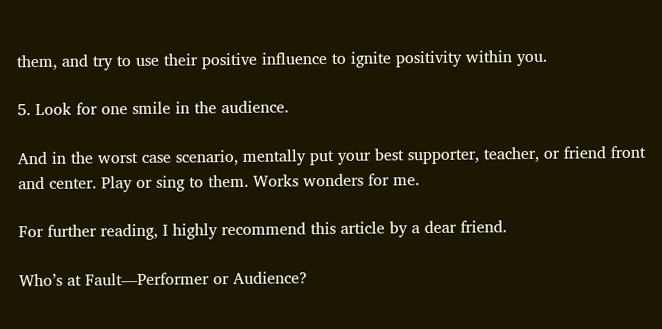them, and try to use their positive influence to ignite positivity within you.

5. Look for one smile in the audience.

And in the worst case scenario, mentally put your best supporter, teacher, or friend front and center. Play or sing to them. Works wonders for me.

For further reading, I highly recommend this article by a dear friend.

Who’s at Fault—Performer or Audience?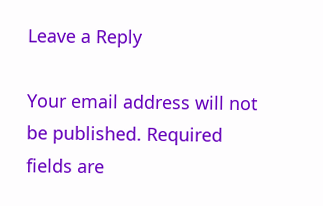Leave a Reply

Your email address will not be published. Required fields are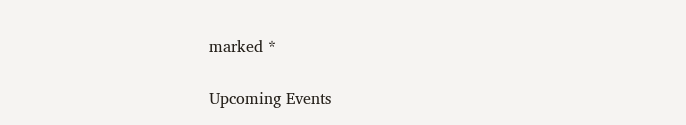marked *

Upcoming Events